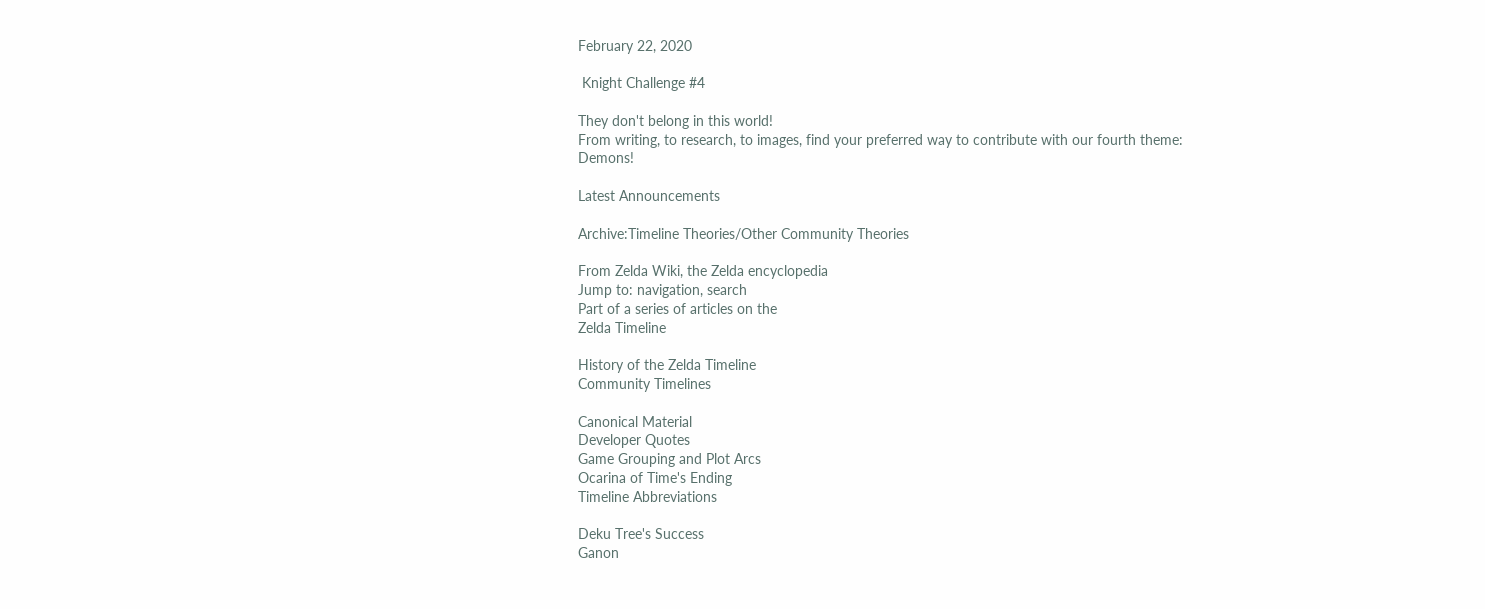February 22, 2020

 Knight Challenge #4

They don't belong in this world!
From writing, to research, to images, find your preferred way to contribute with our fourth theme: Demons!

Latest Announcements

Archive:Timeline Theories/Other Community Theories

From Zelda Wiki, the Zelda encyclopedia
Jump to: navigation, search
Part of a series of articles on the
Zelda Timeline

History of the Zelda Timeline
Community Timelines

Canonical Material
Developer Quotes
Game Grouping and Plot Arcs
Ocarina of Time's Ending
Timeline Abbreviations

Deku Tree's Success
Ganon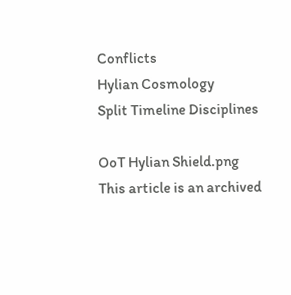Conflicts
Hylian Cosmology
Split Timeline Disciplines

OoT Hylian Shield.png
This article is an archived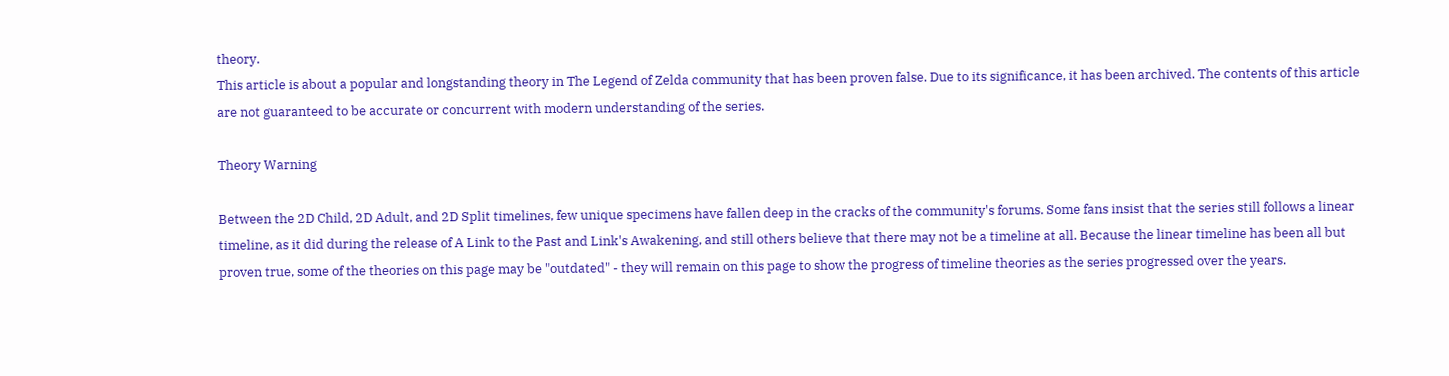theory.
This article is about a popular and longstanding theory in The Legend of Zelda community that has been proven false. Due to its significance, it has been archived. The contents of this article are not guaranteed to be accurate or concurrent with modern understanding of the series.

Theory Warning

Between the 2D Child, 2D Adult, and 2D Split timelines, few unique specimens have fallen deep in the cracks of the community's forums. Some fans insist that the series still follows a linear timeline, as it did during the release of A Link to the Past and Link's Awakening, and still others believe that there may not be a timeline at all. Because the linear timeline has been all but proven true, some of the theories on this page may be "outdated" - they will remain on this page to show the progress of timeline theories as the series progressed over the years.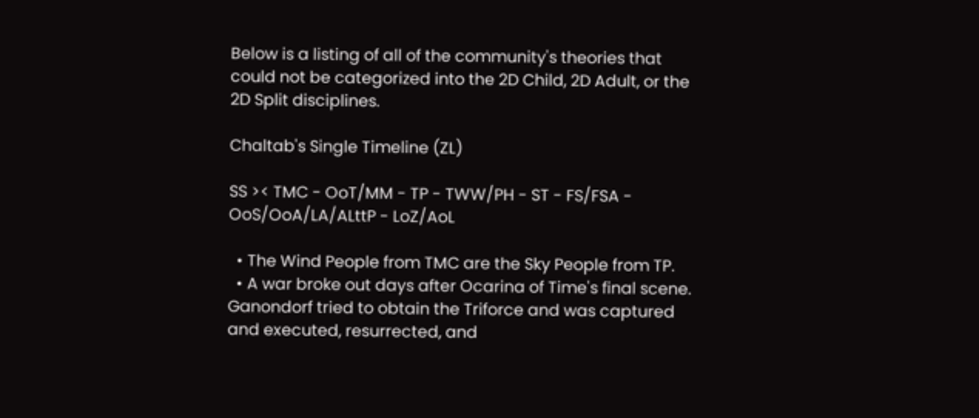Below is a listing of all of the community's theories that could not be categorized into the 2D Child, 2D Adult, or the 2D Split disciplines.

Chaltab's Single Timeline (ZL)

SS >< TMC - OoT/MM - TP - TWW/PH - ST - FS/FSA - OoS/OoA/LA/ALttP - LoZ/AoL

  • The Wind People from TMC are the Sky People from TP.
  • A war broke out days after Ocarina of Time's final scene. Ganondorf tried to obtain the Triforce and was captured and executed, resurrected, and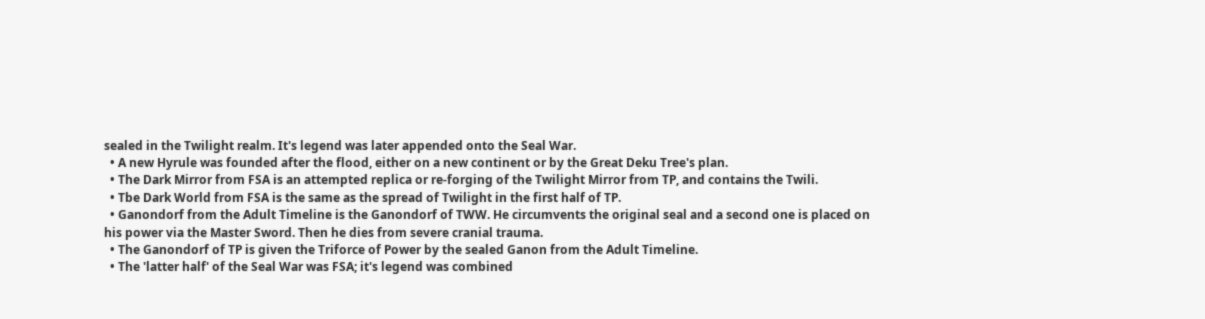sealed in the Twilight realm. It's legend was later appended onto the Seal War.
  • A new Hyrule was founded after the flood, either on a new continent or by the Great Deku Tree's plan.
  • The Dark Mirror from FSA is an attempted replica or re-forging of the Twilight Mirror from TP, and contains the Twili.
  • Tbe Dark World from FSA is the same as the spread of Twilight in the first half of TP.
  • Ganondorf from the Adult Timeline is the Ganondorf of TWW. He circumvents the original seal and a second one is placed on his power via the Master Sword. Then he dies from severe cranial trauma.
  • The Ganondorf of TP is given the Triforce of Power by the sealed Ganon from the Adult Timeline.
  • The 'latter half' of the Seal War was FSA; it's legend was combined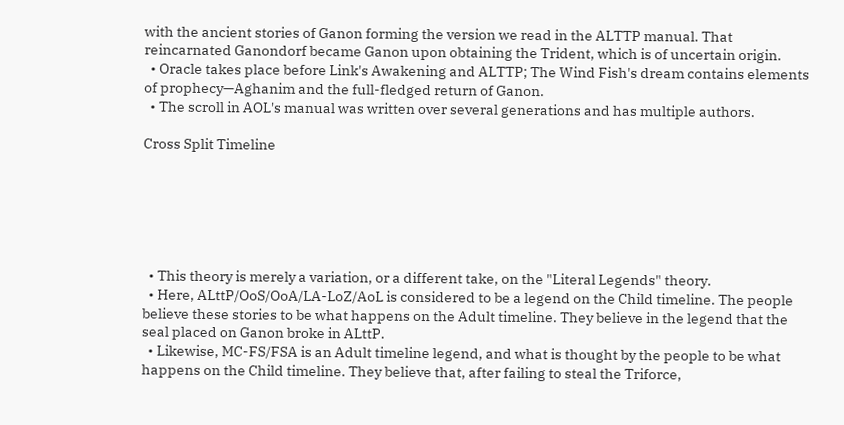with the ancient stories of Ganon forming the version we read in the ALTTP manual. That reincarnated Ganondorf became Ganon upon obtaining the Trident, which is of uncertain origin.
  • Oracle takes place before Link's Awakening and ALTTP; The Wind Fish's dream contains elements of prophecy—Aghanim and the full-fledged return of Ganon.
  • The scroll in AOL's manual was written over several generations and has multiple authors.

Cross Split Timeline






  • This theory is merely a variation, or a different take, on the "Literal Legends" theory.
  • Here, ALttP/OoS/OoA/LA-LoZ/AoL is considered to be a legend on the Child timeline. The people believe these stories to be what happens on the Adult timeline. They believe in the legend that the seal placed on Ganon broke in ALttP.
  • Likewise, MC-FS/FSA is an Adult timeline legend, and what is thought by the people to be what happens on the Child timeline. They believe that, after failing to steal the Triforce,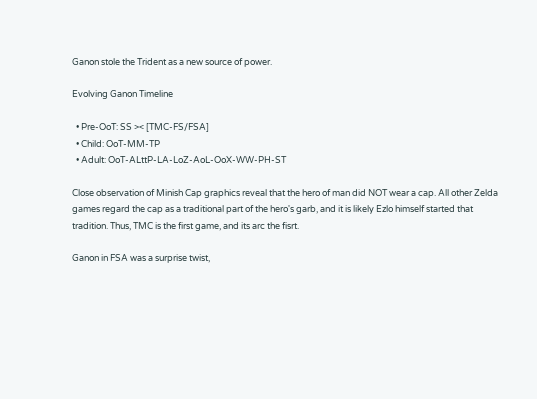Ganon stole the Trident as a new source of power.

Evolving Ganon Timeline

  • Pre-OoT: SS >< [TMC-FS/FSA]
  • Child: OoT-MM-TP
  • Adult: OoT-ALttP-LA-LoZ-AoL-OoX-WW-PH-ST

Close observation of Minish Cap graphics reveal that the hero of man did NOT wear a cap. All other Zelda games regard the cap as a traditional part of the hero's garb, and it is likely Ezlo himself started that tradition. Thus, TMC is the first game, and its arc the fisrt.

Ganon in FSA was a surprise twist,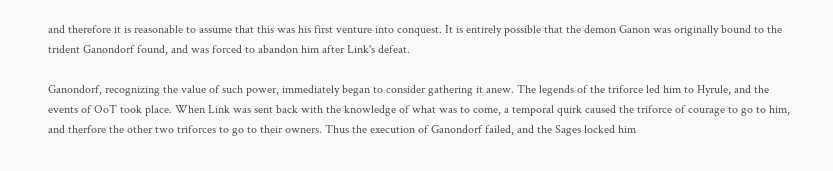and therefore it is reasonable to assume that this was his first venture into conquest. It is entirely possible that the demon Ganon was originally bound to the trident Ganondorf found, and was forced to abandon him after Link's defeat.

Ganondorf, recognizing the value of such power, immediately began to consider gathering it anew. The legends of the triforce led him to Hyrule, and the events of OoT took place. When Link was sent back with the knowledge of what was to come, a temporal quirk caused the triforce of courage to go to him, and therfore the other two triforces to go to their owners. Thus the execution of Ganondorf failed, and the Sages locked him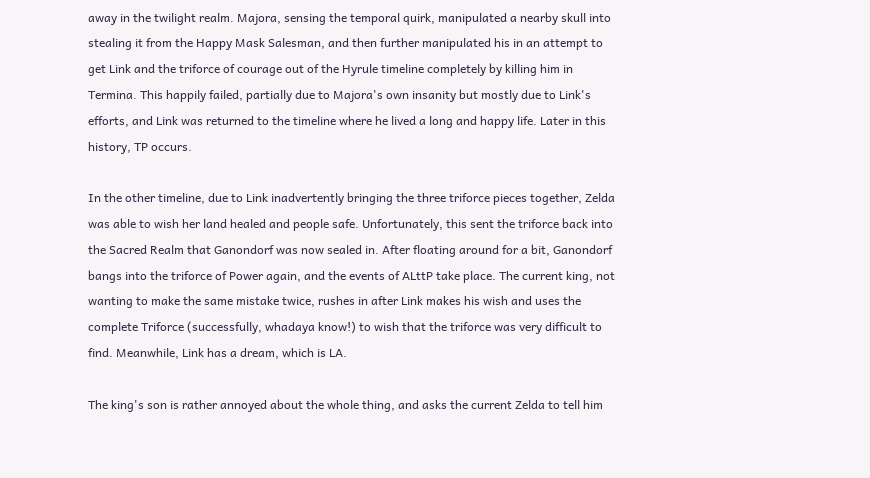away in the twilight realm. Majora, sensing the temporal quirk, manipulated a nearby skull into stealing it from the Happy Mask Salesman, and then further manipulated his in an attempt to get Link and the triforce of courage out of the Hyrule timeline completely by killing him in Termina. This happily failed, partially due to Majora's own insanity but mostly due to Link's efforts, and Link was returned to the timeline where he lived a long and happy life. Later in this history, TP occurs.

In the other timeline, due to Link inadvertently bringing the three triforce pieces together, Zelda was able to wish her land healed and people safe. Unfortunately, this sent the triforce back into the Sacred Realm that Ganondorf was now sealed in. After floating around for a bit, Ganondorf bangs into the triforce of Power again, and the events of ALttP take place. The current king, not wanting to make the same mistake twice, rushes in after Link makes his wish and uses the complete Triforce (successfully, whadaya know!) to wish that the triforce was very difficult to find. Meanwhile, Link has a dream, which is LA.

The king's son is rather annoyed about the whole thing, and asks the current Zelda to tell him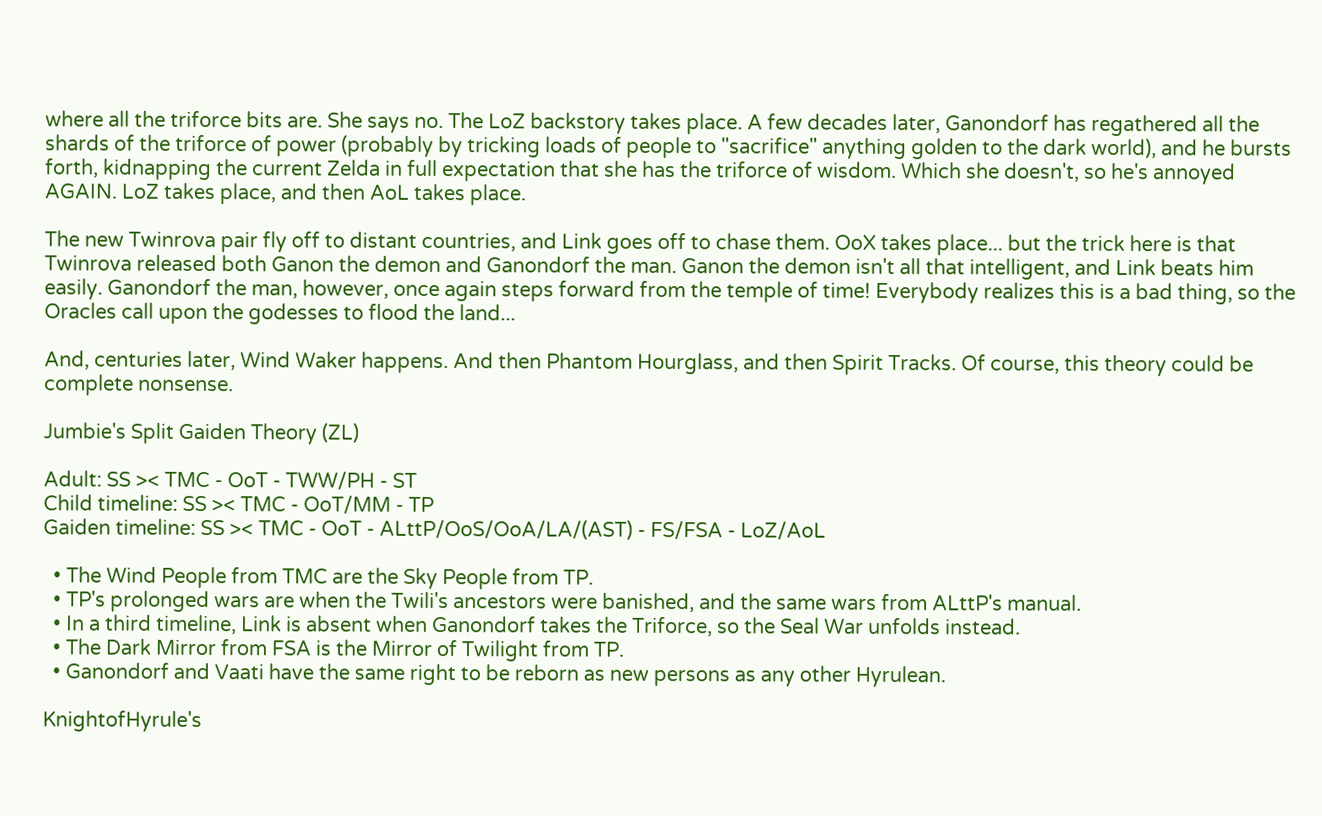where all the triforce bits are. She says no. The LoZ backstory takes place. A few decades later, Ganondorf has regathered all the shards of the triforce of power (probably by tricking loads of people to "sacrifice" anything golden to the dark world), and he bursts forth, kidnapping the current Zelda in full expectation that she has the triforce of wisdom. Which she doesn't, so he's annoyed AGAIN. LoZ takes place, and then AoL takes place.

The new Twinrova pair fly off to distant countries, and Link goes off to chase them. OoX takes place... but the trick here is that Twinrova released both Ganon the demon and Ganondorf the man. Ganon the demon isn't all that intelligent, and Link beats him easily. Ganondorf the man, however, once again steps forward from the temple of time! Everybody realizes this is a bad thing, so the Oracles call upon the godesses to flood the land...

And, centuries later, Wind Waker happens. And then Phantom Hourglass, and then Spirit Tracks. Of course, this theory could be complete nonsense.

Jumbie's Split Gaiden Theory (ZL)

Adult: SS >< TMC - OoT - TWW/PH - ST
Child timeline: SS >< TMC - OoT/MM - TP
Gaiden timeline: SS >< TMC - OoT - ALttP/OoS/OoA/LA/(AST) - FS/FSA - LoZ/AoL

  • The Wind People from TMC are the Sky People from TP.
  • TP's prolonged wars are when the Twili's ancestors were banished, and the same wars from ALttP's manual.
  • In a third timeline, Link is absent when Ganondorf takes the Triforce, so the Seal War unfolds instead.
  • The Dark Mirror from FSA is the Mirror of Twilight from TP.
  • Ganondorf and Vaati have the same right to be reborn as new persons as any other Hyrulean.

KnightofHyrule's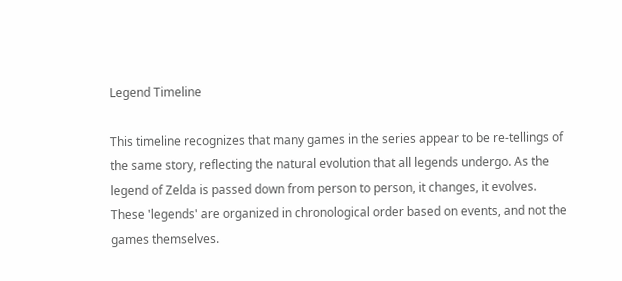Legend Timeline

This timeline recognizes that many games in the series appear to be re-tellings of the same story, reflecting the natural evolution that all legends undergo. As the legend of Zelda is passed down from person to person, it changes, it evolves. These 'legends' are organized in chronological order based on events, and not the games themselves.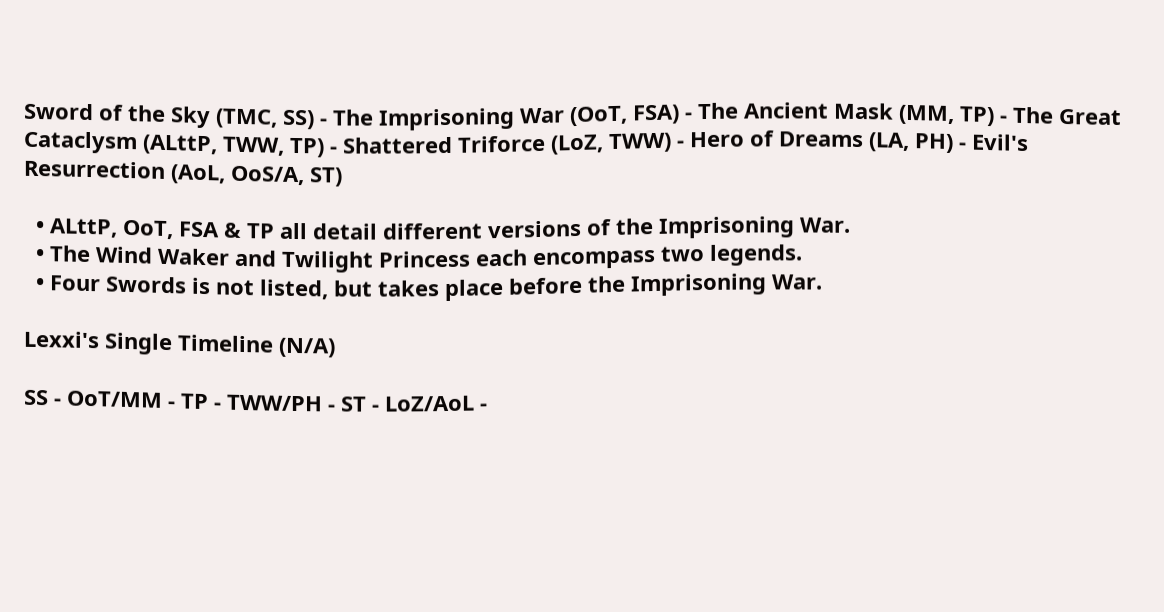Sword of the Sky (TMC, SS) - The Imprisoning War (OoT, FSA) - The Ancient Mask (MM, TP) - The Great Cataclysm (ALttP, TWW, TP) - Shattered Triforce (LoZ, TWW) - Hero of Dreams (LA, PH) - Evil's Resurrection (AoL, OoS/A, ST)

  • ALttP, OoT, FSA & TP all detail different versions of the Imprisoning War.
  • The Wind Waker and Twilight Princess each encompass two legends.
  • Four Swords is not listed, but takes place before the Imprisoning War.

Lexxi's Single Timeline (N/A)

SS - OoT/MM - TP - TWW/PH - ST - LoZ/AoL -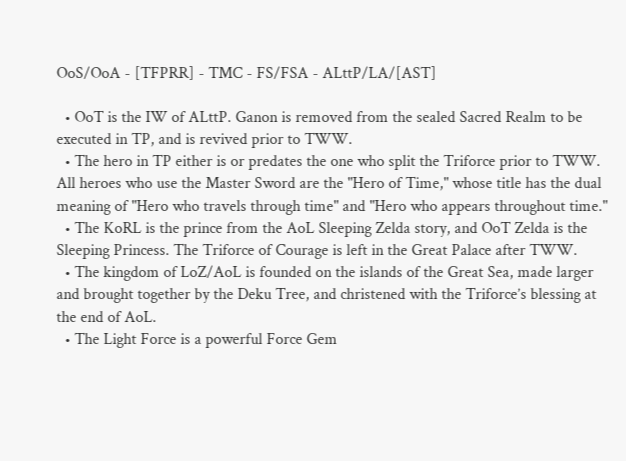OoS/OoA - [TFPRR] - TMC - FS/FSA - ALttP/LA/[AST]

  • OoT is the IW of ALttP. Ganon is removed from the sealed Sacred Realm to be executed in TP, and is revived prior to TWW.
  • The hero in TP either is or predates the one who split the Triforce prior to TWW. All heroes who use the Master Sword are the "Hero of Time," whose title has the dual meaning of "Hero who travels through time" and "Hero who appears throughout time."
  • The KoRL is the prince from the AoL Sleeping Zelda story, and OoT Zelda is the Sleeping Princess. The Triforce of Courage is left in the Great Palace after TWW.
  • The kingdom of LoZ/AoL is founded on the islands of the Great Sea, made larger and brought together by the Deku Tree, and christened with the Triforce’s blessing at the end of AoL.
  • The Light Force is a powerful Force Gem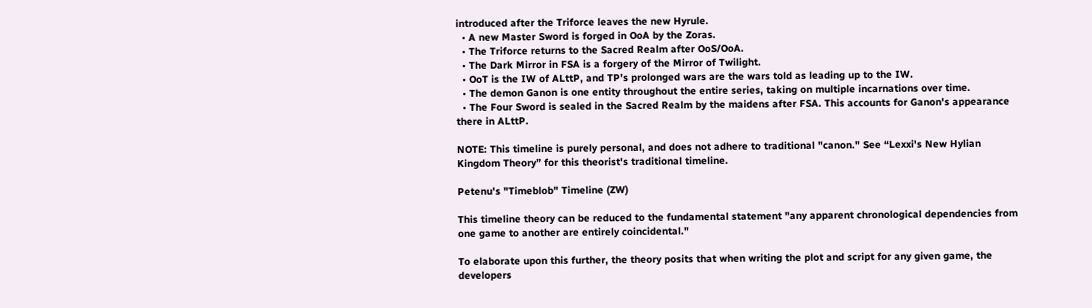introduced after the Triforce leaves the new Hyrule.
  • A new Master Sword is forged in OoA by the Zoras.
  • The Triforce returns to the Sacred Realm after OoS/OoA.
  • The Dark Mirror in FSA is a forgery of the Mirror of Twilight.
  • OoT is the IW of ALttP, and TP’s prolonged wars are the wars told as leading up to the IW.
  • The demon Ganon is one entity throughout the entire series, taking on multiple incarnations over time.
  • The Four Sword is sealed in the Sacred Realm by the maidens after FSA. This accounts for Ganon's appearance there in ALttP.

NOTE: This timeline is purely personal, and does not adhere to traditional "canon." See “Lexxi's New Hylian Kingdom Theory” for this theorist's traditional timeline.

Petenu's "Timeblob" Timeline (ZW)

This timeline theory can be reduced to the fundamental statement "any apparent chronological dependencies from one game to another are entirely coincidental."

To elaborate upon this further, the theory posits that when writing the plot and script for any given game, the developers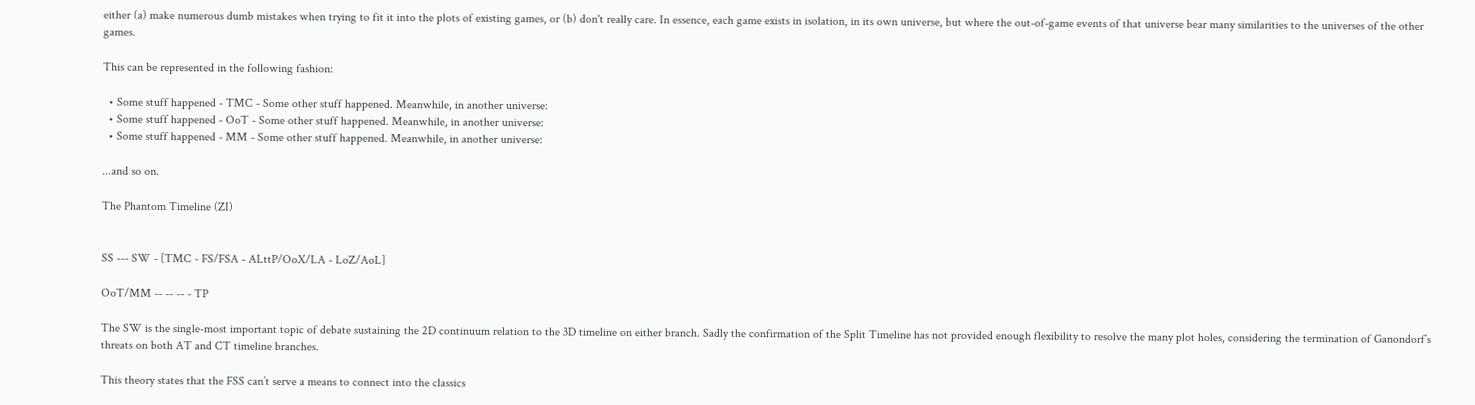either (a) make numerous dumb mistakes when trying to fit it into the plots of existing games, or (b) don't really care. In essence, each game exists in isolation, in its own universe, but where the out-of-game events of that universe bear many similarities to the universes of the other games.

This can be represented in the following fashion:

  • Some stuff happened - TMC - Some other stuff happened. Meanwhile, in another universe:
  • Some stuff happened - OoT - Some other stuff happened. Meanwhile, in another universe:
  • Some stuff happened - MM - Some other stuff happened. Meanwhile, in another universe:

...and so on.

The Phantom Timeline (ZI)


SS --- SW - [TMC - FS/FSA - ALttP/OoX/LA - LoZ/AoL]

OoT/MM -- -- -- - TP

The SW is the single-most important topic of debate sustaining the 2D continuum relation to the 3D timeline on either branch. Sadly the confirmation of the Split Timeline has not provided enough flexibility to resolve the many plot holes, considering the termination of Ganondorf’s threats on both AT and CT timeline branches.

This theory states that the FSS can’t serve a means to connect into the classics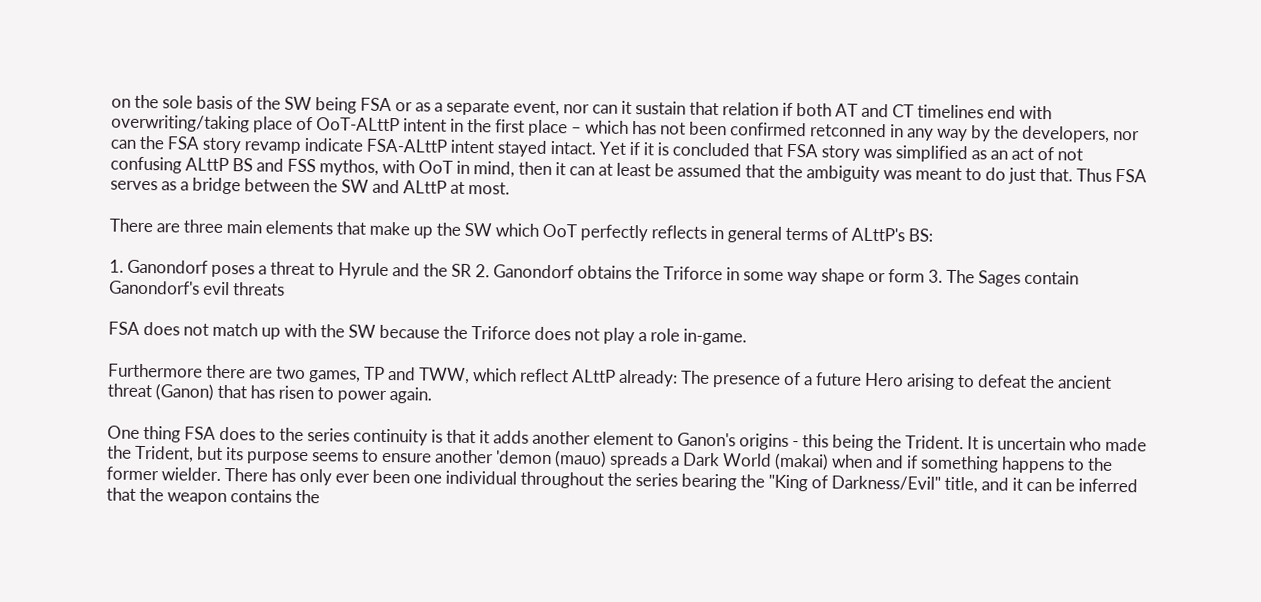on the sole basis of the SW being FSA or as a separate event, nor can it sustain that relation if both AT and CT timelines end with overwriting/taking place of OoT-ALttP intent in the first place – which has not been confirmed retconned in any way by the developers, nor can the FSA story revamp indicate FSA-ALttP intent stayed intact. Yet if it is concluded that FSA story was simplified as an act of not confusing ALttP BS and FSS mythos, with OoT in mind, then it can at least be assumed that the ambiguity was meant to do just that. Thus FSA serves as a bridge between the SW and ALttP at most.

There are three main elements that make up the SW which OoT perfectly reflects in general terms of ALttP's BS:

1. Ganondorf poses a threat to Hyrule and the SR 2. Ganondorf obtains the Triforce in some way shape or form 3. The Sages contain Ganondorf's evil threats

FSA does not match up with the SW because the Triforce does not play a role in-game.

Furthermore there are two games, TP and TWW, which reflect ALttP already: The presence of a future Hero arising to defeat the ancient threat (Ganon) that has risen to power again.

One thing FSA does to the series continuity is that it adds another element to Ganon's origins - this being the Trident. It is uncertain who made the Trident, but its purpose seems to ensure another 'demon (mauo) spreads a Dark World (makai) when and if something happens to the former wielder. There has only ever been one individual throughout the series bearing the "King of Darkness/Evil" title, and it can be inferred that the weapon contains the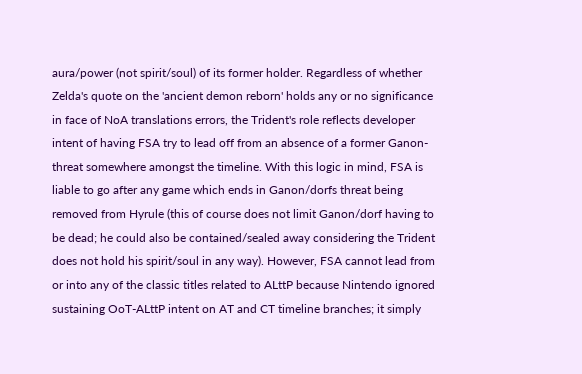aura/power (not spirit/soul) of its former holder. Regardless of whether Zelda's quote on the 'ancient demon reborn' holds any or no significance in face of NoA translations errors, the Trident's role reflects developer intent of having FSA try to lead off from an absence of a former Ganon-threat somewhere amongst the timeline. With this logic in mind, FSA is liable to go after any game which ends in Ganon/dorfs threat being removed from Hyrule (this of course does not limit Ganon/dorf having to be dead; he could also be contained/sealed away considering the Trident does not hold his spirit/soul in any way). However, FSA cannot lead from or into any of the classic titles related to ALttP because Nintendo ignored sustaining OoT-ALttP intent on AT and CT timeline branches; it simply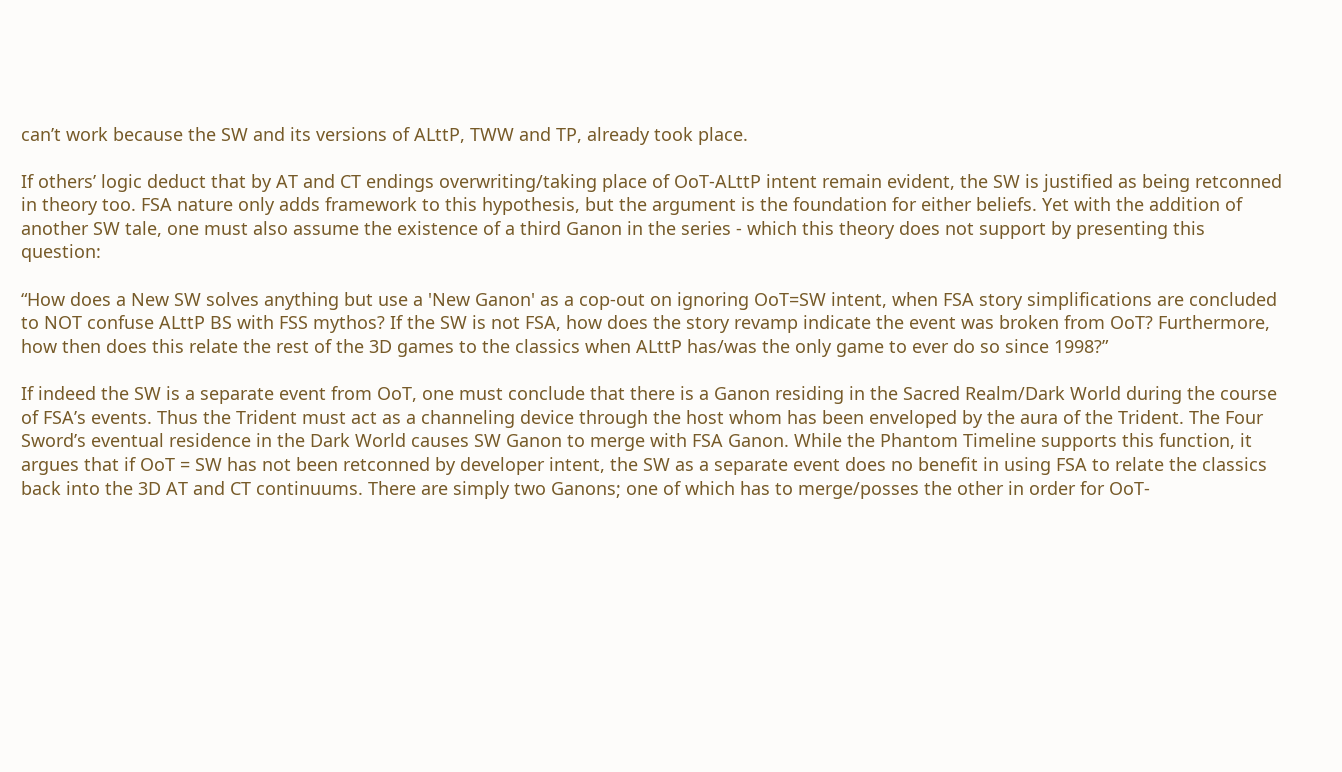can’t work because the SW and its versions of ALttP, TWW and TP, already took place.

If others’ logic deduct that by AT and CT endings overwriting/taking place of OoT-ALttP intent remain evident, the SW is justified as being retconned in theory too. FSA nature only adds framework to this hypothesis, but the argument is the foundation for either beliefs. Yet with the addition of another SW tale, one must also assume the existence of a third Ganon in the series - which this theory does not support by presenting this question:

“How does a New SW solves anything but use a 'New Ganon' as a cop-out on ignoring OoT=SW intent, when FSA story simplifications are concluded to NOT confuse ALttP BS with FSS mythos? If the SW is not FSA, how does the story revamp indicate the event was broken from OoT? Furthermore, how then does this relate the rest of the 3D games to the classics when ALttP has/was the only game to ever do so since 1998?”

If indeed the SW is a separate event from OoT, one must conclude that there is a Ganon residing in the Sacred Realm/Dark World during the course of FSA’s events. Thus the Trident must act as a channeling device through the host whom has been enveloped by the aura of the Trident. The Four Sword’s eventual residence in the Dark World causes SW Ganon to merge with FSA Ganon. While the Phantom Timeline supports this function, it argues that if OoT = SW has not been retconned by developer intent, the SW as a separate event does no benefit in using FSA to relate the classics back into the 3D AT and CT continuums. There are simply two Ganons; one of which has to merge/posses the other in order for OoT-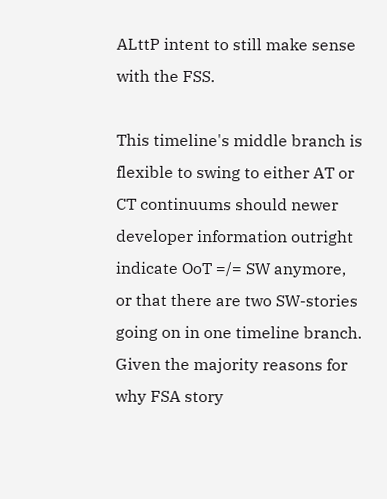ALttP intent to still make sense with the FSS.

This timeline's middle branch is flexible to swing to either AT or CT continuums should newer developer information outright indicate OoT =/= SW anymore, or that there are two SW-stories going on in one timeline branch. Given the majority reasons for why FSA story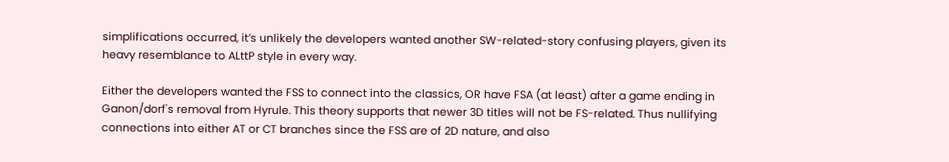simplifications occurred, it’s unlikely the developers wanted another SW-related-story confusing players, given its heavy resemblance to ALttP style in every way.

Either the developers wanted the FSS to connect into the classics, OR have FSA (at least) after a game ending in Ganon/dorf's removal from Hyrule. This theory supports that newer 3D titles will not be FS-related. Thus nullifying connections into either AT or CT branches since the FSS are of 2D nature, and also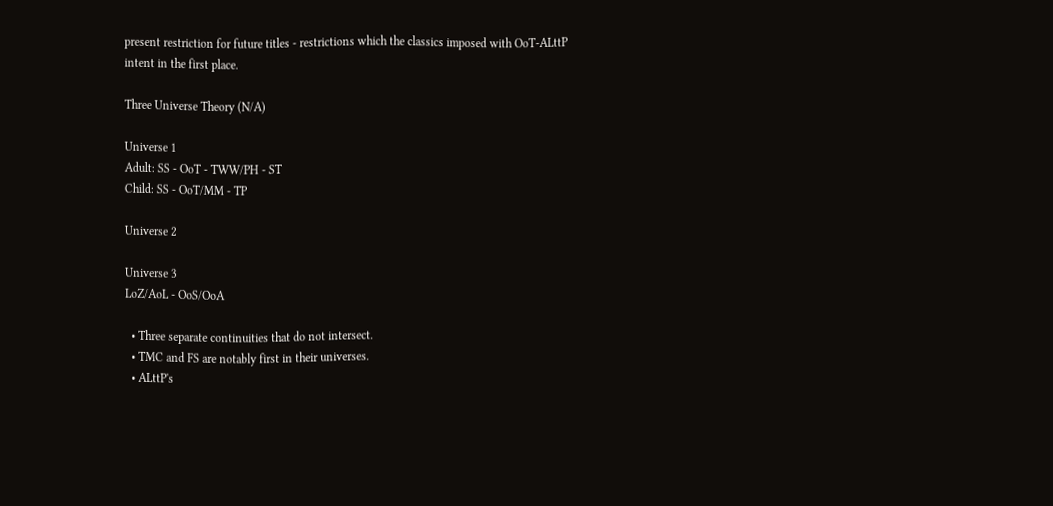present restriction for future titles - restrictions which the classics imposed with OoT-ALttP intent in the first place.

Three Universe Theory (N/A)

Universe 1
Adult: SS - OoT - TWW/PH - ST
Child: SS - OoT/MM - TP

Universe 2

Universe 3
LoZ/AoL - OoS/OoA

  • Three separate continuities that do not intersect.
  • TMC and FS are notably first in their universes.
  • ALttP's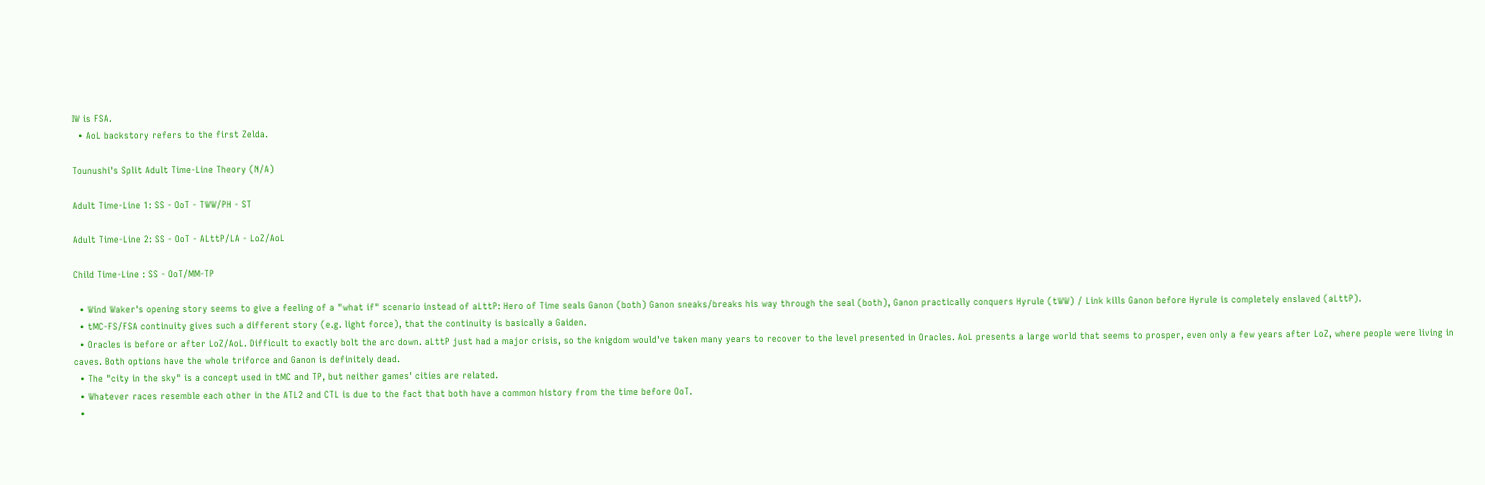IW is FSA.
  • AoL backstory refers to the first Zelda.

Tounushi's Split Adult Time-Line Theory (N/A)

Adult Time-Line 1: SS - OoT - TWW/PH - ST

Adult Time-Line 2: SS - OoT - ALttP/LA - LoZ/AoL

Child Time-Line : SS - OoT/MM-TP

  • Wind Waker's opening story seems to give a feeling of a "what if" scenario instead of aLttP: Hero of Time seals Ganon (both) Ganon sneaks/breaks his way through the seal (both), Ganon practically conquers Hyrule (tWW) / Link kills Ganon before Hyrule is completely enslaved (aLttP).
  • tMC-FS/FSA continuity gives such a different story (e.g. light force), that the continuity is basically a Gaiden.
  • Oracles is before or after LoZ/AoL. Difficult to exactly bolt the arc down. aLttP just had a major crisis, so the knigdom would've taken many years to recover to the level presented in Oracles. AoL presents a large world that seems to prosper, even only a few years after LoZ, where people were living in caves. Both options have the whole triforce and Ganon is definitely dead.
  • The "city in the sky" is a concept used in tMC and TP, but neither games' cities are related.
  • Whatever races resemble each other in the ATL2 and CTL is due to the fact that both have a common history from the time before OoT.
  •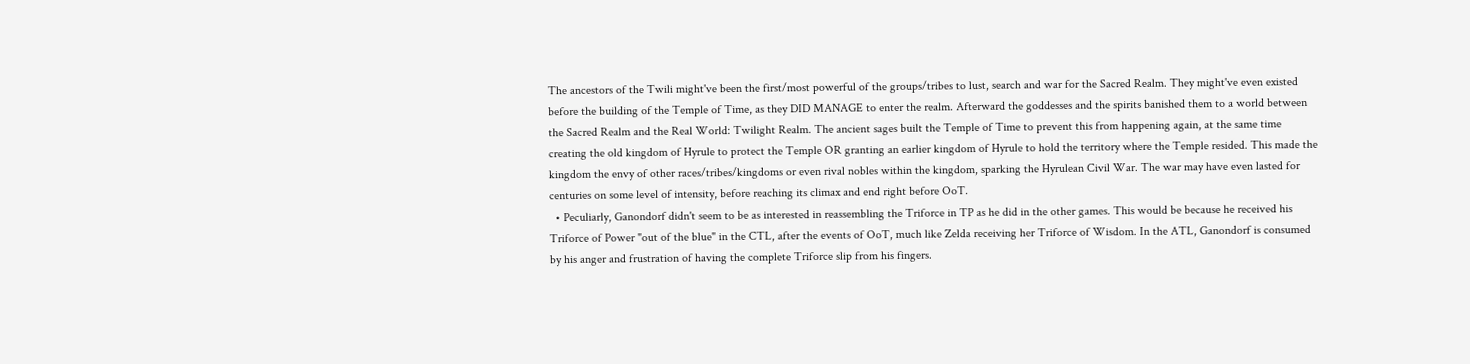The ancestors of the Twili might've been the first/most powerful of the groups/tribes to lust, search and war for the Sacred Realm. They might've even existed before the building of the Temple of Time, as they DID MANAGE to enter the realm. Afterward the goddesses and the spirits banished them to a world between the Sacred Realm and the Real World: Twilight Realm. The ancient sages built the Temple of Time to prevent this from happening again, at the same time creating the old kingdom of Hyrule to protect the Temple OR granting an earlier kingdom of Hyrule to hold the territory where the Temple resided. This made the kingdom the envy of other races/tribes/kingdoms or even rival nobles within the kingdom, sparking the Hyrulean Civil War. The war may have even lasted for centuries on some level of intensity, before reaching its climax and end right before OoT.
  • Peculiarly, Ganondorf didn't seem to be as interested in reassembling the Triforce in TP as he did in the other games. This would be because he received his Triforce of Power "out of the blue" in the CTL, after the events of OoT, much like Zelda receiving her Triforce of Wisdom. In the ATL, Ganondorf is consumed by his anger and frustration of having the complete Triforce slip from his fingers.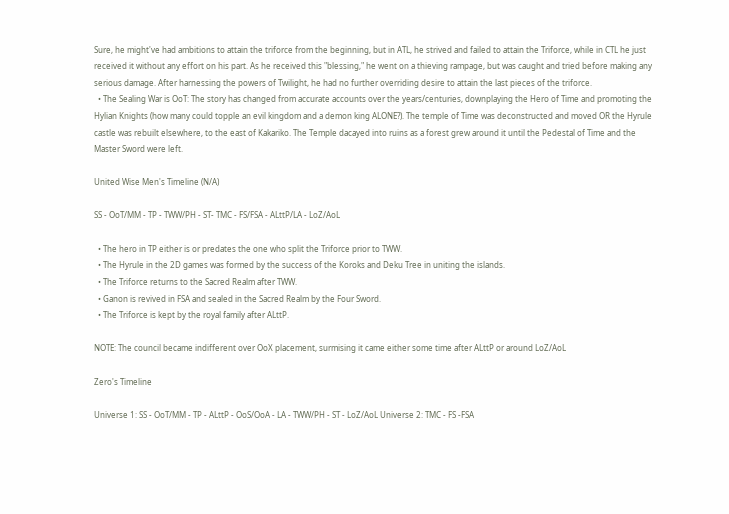Sure, he might've had ambitions to attain the triforce from the beginning, but in ATL, he strived and failed to attain the Triforce, while in CTL he just received it without any effort on his part. As he received this "blessing," he went on a thieving rampage, but was caught and tried before making any serious damage. After harnessing the powers of Twilight, he had no further overriding desire to attain the last pieces of the triforce.
  • The Sealing War is OoT: The story has changed from accurate accounts over the years/centuries, downplaying the Hero of Time and promoting the Hylian Knights (how many could topple an evil kingdom and a demon king ALONE?). The temple of Time was deconstructed and moved OR the Hyrule castle was rebuilt elsewhere, to the east of Kakariko. The Temple dacayed into ruins as a forest grew around it until the Pedestal of Time and the Master Sword were left.

United Wise Men's Timeline (N/A)

SS - OoT/MM - TP - TWW/PH - ST- TMC - FS/FSA - ALttP/LA - LoZ/AoL

  • The hero in TP either is or predates the one who split the Triforce prior to TWW.
  • The Hyrule in the 2D games was formed by the success of the Koroks and Deku Tree in uniting the islands.
  • The Triforce returns to the Sacred Realm after TWW.
  • Ganon is revived in FSA and sealed in the Sacred Realm by the Four Sword.
  • The Triforce is kept by the royal family after ALttP.

NOTE: The council became indifferent over OoX placement, surmising it came either some time after ALttP or around LoZ/AoL

Zero's Timeline

Universe 1: SS - OoT/MM - TP - ALttP - OoS/OoA - LA - TWW/PH - ST - LoZ/AoL Universe 2: TMC - FS -FSA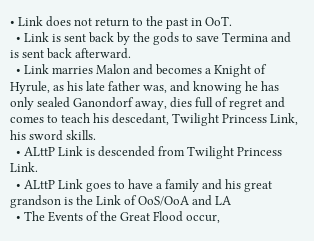• Link does not return to the past in OoT.
  • Link is sent back by the gods to save Termina and is sent back afterward.
  • Link marries Malon and becomes a Knight of Hyrule, as his late father was, and knowing he has only sealed Ganondorf away, dies full of regret and comes to teach his descedant, Twilight Princess Link, his sword skills.
  • ALttP Link is descended from Twilight Princess Link.
  • ALttP Link goes to have a family and his great grandson is the Link of OoS/OoA and LA
  • The Events of the Great Flood occur,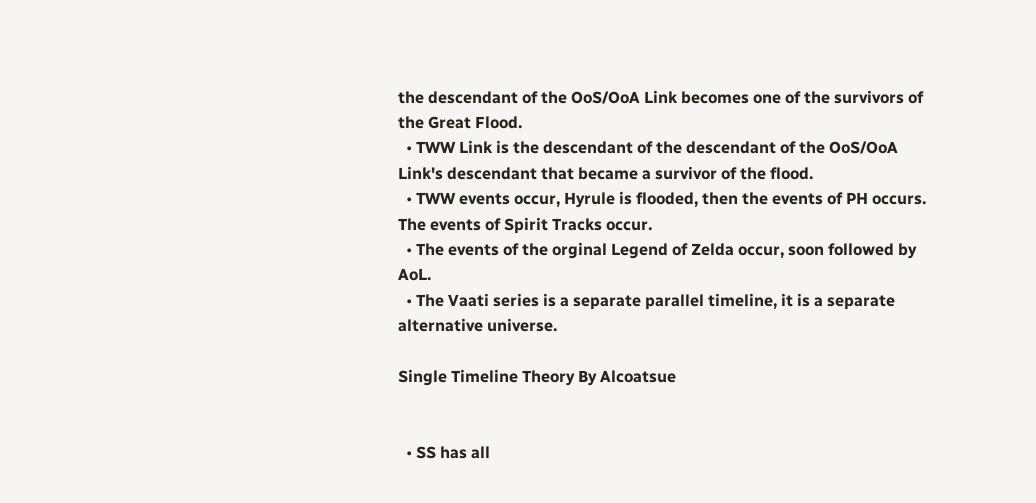the descendant of the OoS/OoA Link becomes one of the survivors of the Great Flood.
  • TWW Link is the descendant of the descendant of the OoS/OoA Link's descendant that became a survivor of the flood.
  • TWW events occur, Hyrule is flooded, then the events of PH occurs. The events of Spirit Tracks occur.
  • The events of the orginal Legend of Zelda occur, soon followed by AoL.
  • The Vaati series is a separate parallel timeline, it is a separate alternative universe.

Single Timeline Theory By Alcoatsue


  • SS has all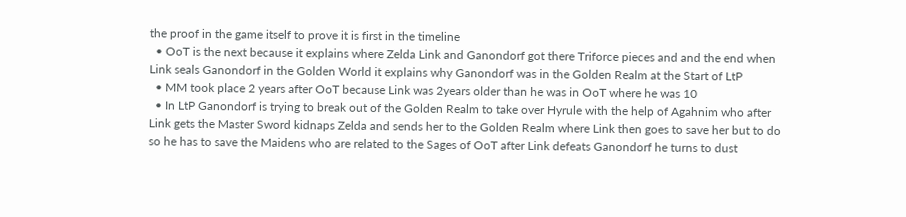the proof in the game itself to prove it is first in the timeline
  • OoT is the next because it explains where Zelda Link and Ganondorf got there Triforce pieces and and the end when Link seals Ganondorf in the Golden World it explains why Ganondorf was in the Golden Realm at the Start of LtP
  • MM took place 2 years after OoT because Link was 2years older than he was in OoT where he was 10
  • In LtP Ganondorf is trying to break out of the Golden Realm to take over Hyrule with the help of Agahnim who after Link gets the Master Sword kidnaps Zelda and sends her to the Golden Realm where Link then goes to save her but to do so he has to save the Maidens who are related to the Sages of OoT after Link defeats Ganondorf he turns to dust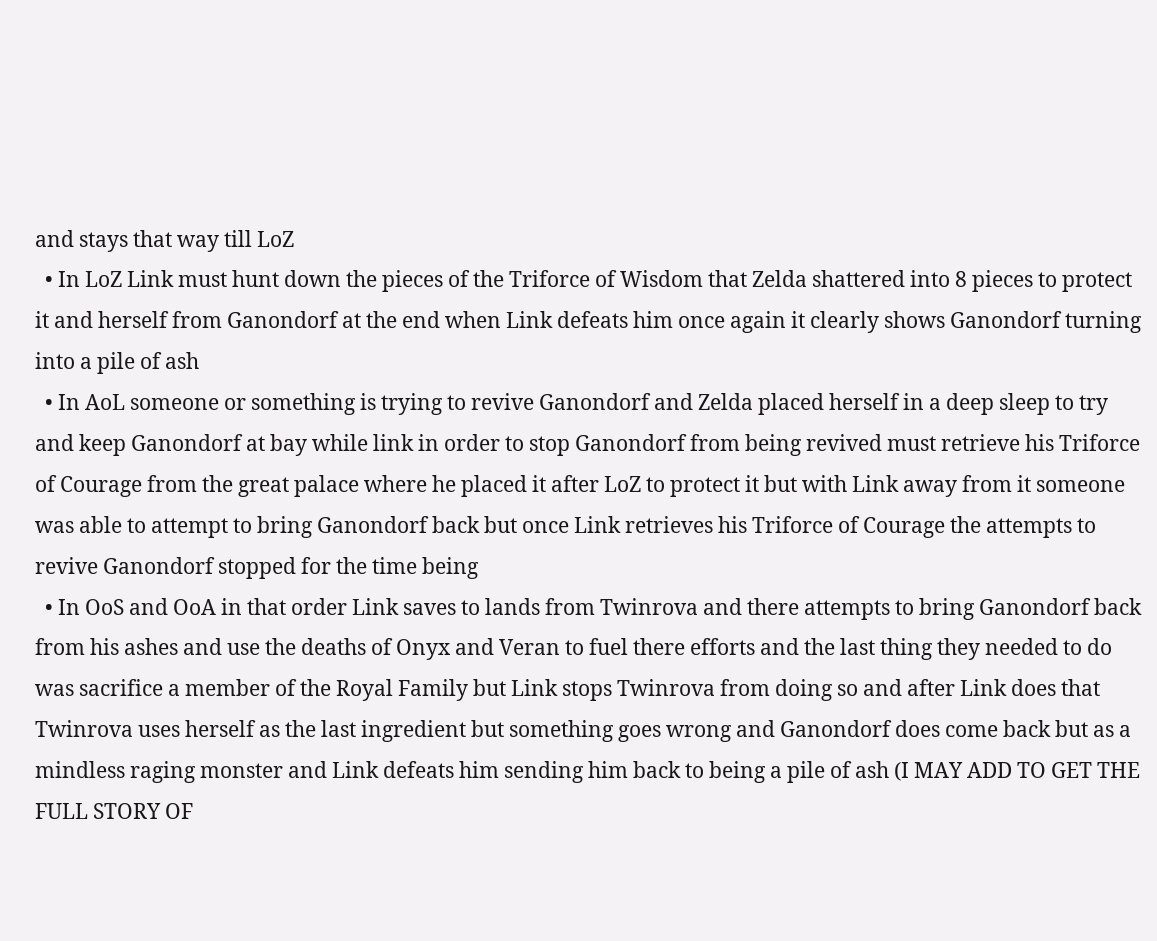and stays that way till LoZ
  • In LoZ Link must hunt down the pieces of the Triforce of Wisdom that Zelda shattered into 8 pieces to protect it and herself from Ganondorf at the end when Link defeats him once again it clearly shows Ganondorf turning into a pile of ash
  • In AoL someone or something is trying to revive Ganondorf and Zelda placed herself in a deep sleep to try and keep Ganondorf at bay while link in order to stop Ganondorf from being revived must retrieve his Triforce of Courage from the great palace where he placed it after LoZ to protect it but with Link away from it someone was able to attempt to bring Ganondorf back but once Link retrieves his Triforce of Courage the attempts to revive Ganondorf stopped for the time being
  • In OoS and OoA in that order Link saves to lands from Twinrova and there attempts to bring Ganondorf back from his ashes and use the deaths of Onyx and Veran to fuel there efforts and the last thing they needed to do was sacrifice a member of the Royal Family but Link stops Twinrova from doing so and after Link does that Twinrova uses herself as the last ingredient but something goes wrong and Ganondorf does come back but as a mindless raging monster and Link defeats him sending him back to being a pile of ash (I MAY ADD TO GET THE FULL STORY OF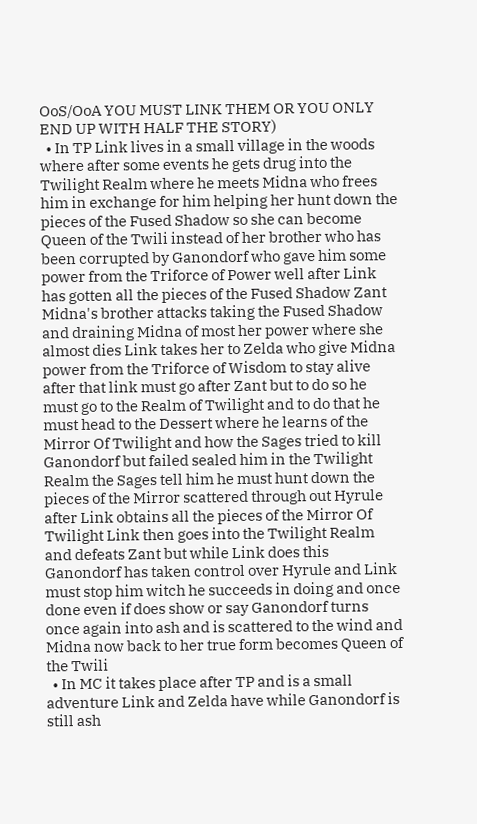OoS/OoA YOU MUST LINK THEM OR YOU ONLY END UP WITH HALF THE STORY)
  • In TP Link lives in a small village in the woods where after some events he gets drug into the Twilight Realm where he meets Midna who frees him in exchange for him helping her hunt down the pieces of the Fused Shadow so she can become Queen of the Twili instead of her brother who has been corrupted by Ganondorf who gave him some power from the Triforce of Power well after Link has gotten all the pieces of the Fused Shadow Zant Midna's brother attacks taking the Fused Shadow and draining Midna of most her power where she almost dies Link takes her to Zelda who give Midna power from the Triforce of Wisdom to stay alive after that link must go after Zant but to do so he must go to the Realm of Twilight and to do that he must head to the Dessert where he learns of the Mirror Of Twilight and how the Sages tried to kill Ganondorf but failed sealed him in the Twilight Realm the Sages tell him he must hunt down the pieces of the Mirror scattered through out Hyrule after Link obtains all the pieces of the Mirror Of Twilight Link then goes into the Twilight Realm and defeats Zant but while Link does this Ganondorf has taken control over Hyrule and Link must stop him witch he succeeds in doing and once done even if does show or say Ganondorf turns once again into ash and is scattered to the wind and Midna now back to her true form becomes Queen of the Twili
  • In MC it takes place after TP and is a small adventure Link and Zelda have while Ganondorf is still ash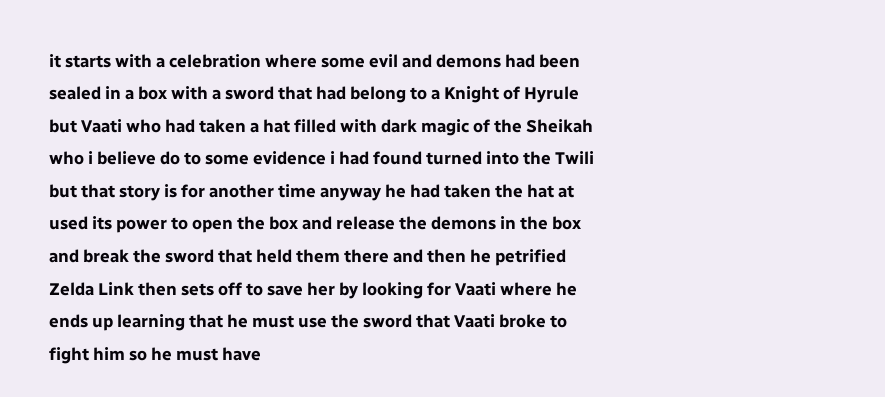it starts with a celebration where some evil and demons had been sealed in a box with a sword that had belong to a Knight of Hyrule but Vaati who had taken a hat filled with dark magic of the Sheikah who i believe do to some evidence i had found turned into the Twili but that story is for another time anyway he had taken the hat at used its power to open the box and release the demons in the box and break the sword that held them there and then he petrified Zelda Link then sets off to save her by looking for Vaati where he ends up learning that he must use the sword that Vaati broke to fight him so he must have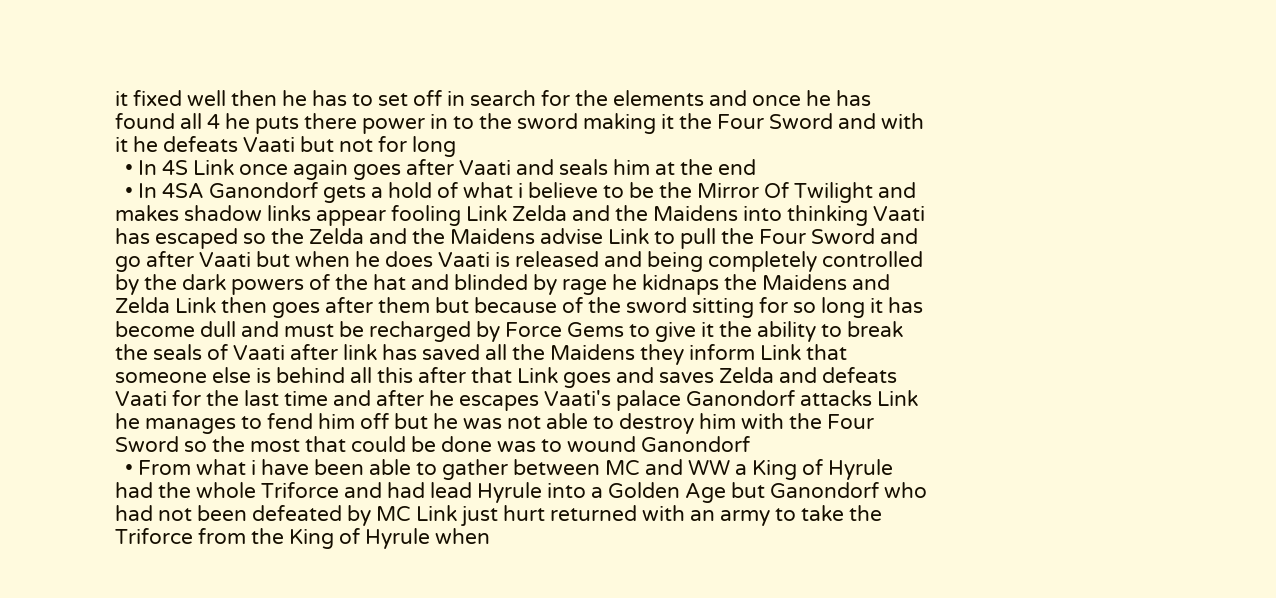it fixed well then he has to set off in search for the elements and once he has found all 4 he puts there power in to the sword making it the Four Sword and with it he defeats Vaati but not for long
  • In 4S Link once again goes after Vaati and seals him at the end
  • In 4SA Ganondorf gets a hold of what i believe to be the Mirror Of Twilight and makes shadow links appear fooling Link Zelda and the Maidens into thinking Vaati has escaped so the Zelda and the Maidens advise Link to pull the Four Sword and go after Vaati but when he does Vaati is released and being completely controlled by the dark powers of the hat and blinded by rage he kidnaps the Maidens and Zelda Link then goes after them but because of the sword sitting for so long it has become dull and must be recharged by Force Gems to give it the ability to break the seals of Vaati after link has saved all the Maidens they inform Link that someone else is behind all this after that Link goes and saves Zelda and defeats Vaati for the last time and after he escapes Vaati's palace Ganondorf attacks Link he manages to fend him off but he was not able to destroy him with the Four Sword so the most that could be done was to wound Ganondorf
  • From what i have been able to gather between MC and WW a King of Hyrule had the whole Triforce and had lead Hyrule into a Golden Age but Ganondorf who had not been defeated by MC Link just hurt returned with an army to take the Triforce from the King of Hyrule when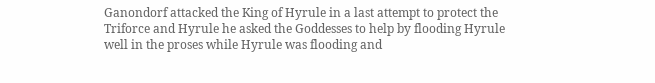Ganondorf attacked the King of Hyrule in a last attempt to protect the Triforce and Hyrule he asked the Goddesses to help by flooding Hyrule well in the proses while Hyrule was flooding and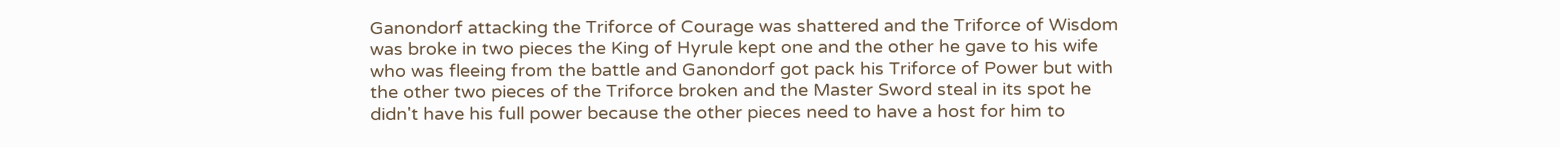Ganondorf attacking the Triforce of Courage was shattered and the Triforce of Wisdom was broke in two pieces the King of Hyrule kept one and the other he gave to his wife who was fleeing from the battle and Ganondorf got pack his Triforce of Power but with the other two pieces of the Triforce broken and the Master Sword steal in its spot he didn't have his full power because the other pieces need to have a host for him to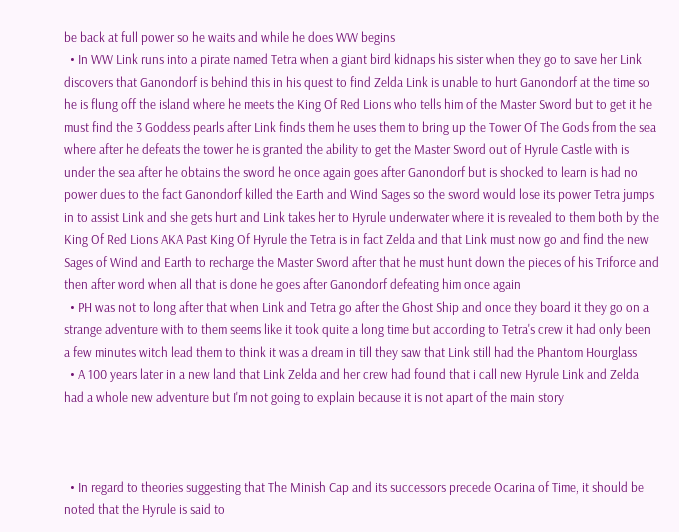be back at full power so he waits and while he does WW begins
  • In WW Link runs into a pirate named Tetra when a giant bird kidnaps his sister when they go to save her Link discovers that Ganondorf is behind this in his quest to find Zelda Link is unable to hurt Ganondorf at the time so he is flung off the island where he meets the King Of Red Lions who tells him of the Master Sword but to get it he must find the 3 Goddess pearls after Link finds them he uses them to bring up the Tower Of The Gods from the sea where after he defeats the tower he is granted the ability to get the Master Sword out of Hyrule Castle with is under the sea after he obtains the sword he once again goes after Ganondorf but is shocked to learn is had no power dues to the fact Ganondorf killed the Earth and Wind Sages so the sword would lose its power Tetra jumps in to assist Link and she gets hurt and Link takes her to Hyrule underwater where it is revealed to them both by the King Of Red Lions AKA Past King Of Hyrule the Tetra is in fact Zelda and that Link must now go and find the new Sages of Wind and Earth to recharge the Master Sword after that he must hunt down the pieces of his Triforce and then after word when all that is done he goes after Ganondorf defeating him once again
  • PH was not to long after that when Link and Tetra go after the Ghost Ship and once they board it they go on a strange adventure with to them seems like it took quite a long time but according to Tetra's crew it had only been a few minutes witch lead them to think it was a dream in till they saw that Link still had the Phantom Hourglass
  • A 100 years later in a new land that Link Zelda and her crew had found that i call new Hyrule Link and Zelda had a whole new adventure but I'm not going to explain because it is not apart of the main story



  • In regard to theories suggesting that The Minish Cap and its successors precede Ocarina of Time, it should be noted that the Hyrule is said to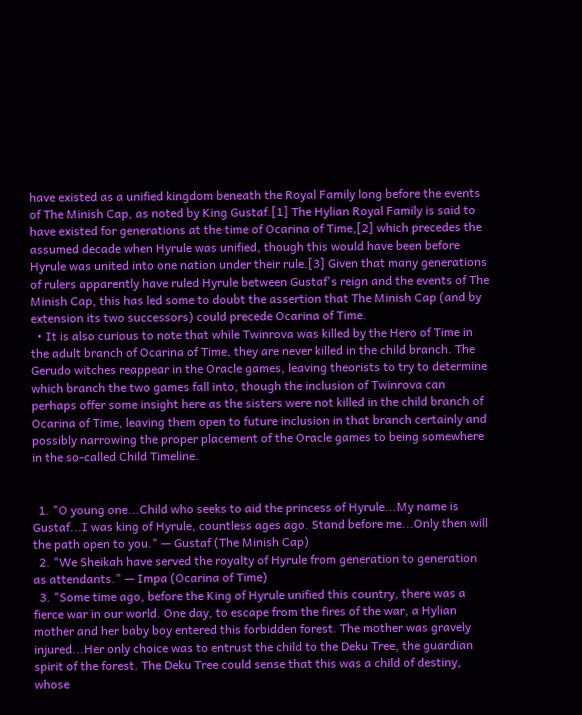have existed as a unified kingdom beneath the Royal Family long before the events of The Minish Cap, as noted by King Gustaf.[1] The Hylian Royal Family is said to have existed for generations at the time of Ocarina of Time,[2] which precedes the assumed decade when Hyrule was unified, though this would have been before Hyrule was united into one nation under their rule.[3] Given that many generations of rulers apparently have ruled Hyrule between Gustaf's reign and the events of The Minish Cap, this has led some to doubt the assertion that The Minish Cap (and by extension its two successors) could precede Ocarina of Time.
  • It is also curious to note that while Twinrova was killed by the Hero of Time in the adult branch of Ocarina of Time, they are never killed in the child branch. The Gerudo witches reappear in the Oracle games, leaving theorists to try to determine which branch the two games fall into, though the inclusion of Twinrova can perhaps offer some insight here as the sisters were not killed in the child branch of Ocarina of Time, leaving them open to future inclusion in that branch certainly and possibly narrowing the proper placement of the Oracle games to being somewhere in the so-called Child Timeline.


  1. "O young one...Child who seeks to aid the princess of Hyrule...My name is Gustaf...I was king of Hyrule, countless ages ago. Stand before me...Only then will the path open to you." — Gustaf (The Minish Cap)
  2. "We Sheikah have served the royalty of Hyrule from generation to generation as attendants." — Impa (Ocarina of Time)
  3. "Some time ago, before the King of Hyrule unified this country, there was a fierce war in our world. One day, to escape from the fires of the war, a Hylian mother and her baby boy entered this forbidden forest. The mother was gravely injured...Her only choice was to entrust the child to the Deku Tree, the guardian spirit of the forest. The Deku Tree could sense that this was a child of destiny, whose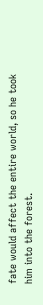fate would affect the entire world, so he took him into the forest.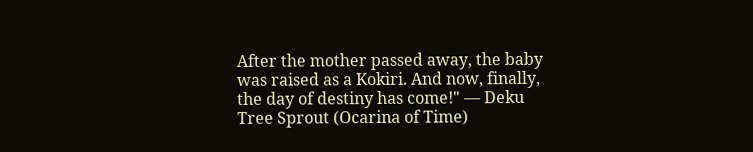After the mother passed away, the baby was raised as a Kokiri. And now, finally, the day of destiny has come!" — Deku Tree Sprout (Ocarina of Time)